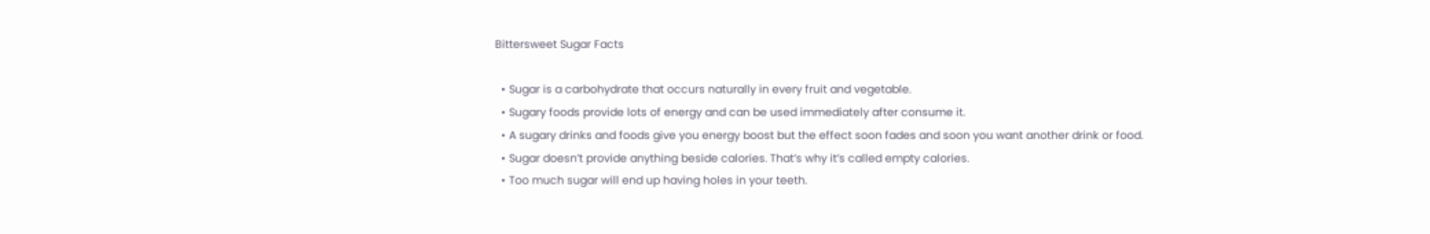Bittersweet Sugar Facts

  • Sugar is a carbohydrate that occurs naturally in every fruit and vegetable.
  • Sugary foods provide lots of energy and can be used immediately after consume it.
  • A sugary drinks and foods give you energy boost but the effect soon fades and soon you want another drink or food.
  • Sugar doesn’t provide anything beside calories. That’s why it’s called empty calories.
  • Too much sugar will end up having holes in your teeth.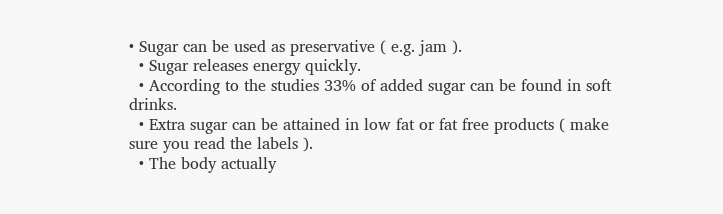• Sugar can be used as preservative ( e.g. jam ).
  • Sugar releases energy quickly.
  • According to the studies 33% of added sugar can be found in soft drinks.
  • Extra sugar can be attained in low fat or fat free products ( make sure you read the labels ).
  • The body actually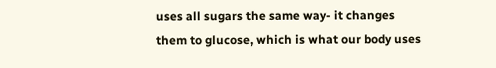uses all sugars the same way- it changes them to glucose, which is what our body uses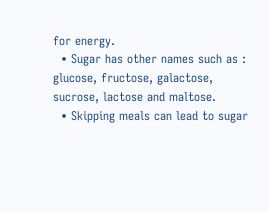for energy.
  • Sugar has other names such as : glucose, fructose, galactose, sucrose, lactose and maltose.
  • Skipping meals can lead to sugar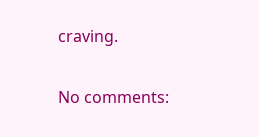craving.

No comments: